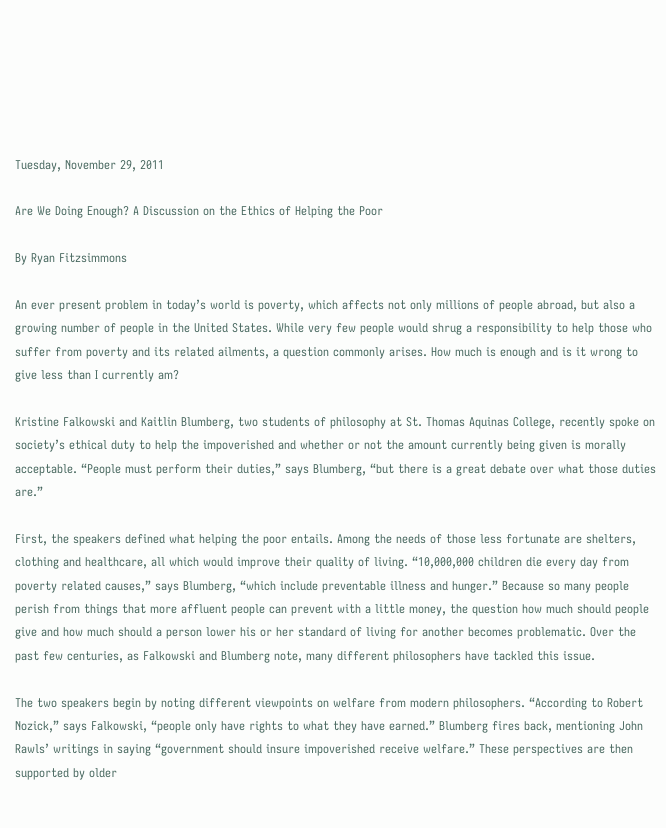Tuesday, November 29, 2011

Are We Doing Enough? A Discussion on the Ethics of Helping the Poor

By Ryan Fitzsimmons

An ever present problem in today’s world is poverty, which affects not only millions of people abroad, but also a growing number of people in the United States. While very few people would shrug a responsibility to help those who suffer from poverty and its related ailments, a question commonly arises. How much is enough and is it wrong to give less than I currently am?

Kristine Falkowski and Kaitlin Blumberg, two students of philosophy at St. Thomas Aquinas College, recently spoke on society’s ethical duty to help the impoverished and whether or not the amount currently being given is morally acceptable. “People must perform their duties,” says Blumberg, “but there is a great debate over what those duties are.”

First, the speakers defined what helping the poor entails. Among the needs of those less fortunate are shelters, clothing and healthcare, all which would improve their quality of living. “10,000,000 children die every day from poverty related causes,” says Blumberg, “which include preventable illness and hunger.” Because so many people perish from things that more affluent people can prevent with a little money, the question how much should people give and how much should a person lower his or her standard of living for another becomes problematic. Over the past few centuries, as Falkowski and Blumberg note, many different philosophers have tackled this issue.

The two speakers begin by noting different viewpoints on welfare from modern philosophers. “According to Robert Nozick,” says Falkowski, “people only have rights to what they have earned.” Blumberg fires back, mentioning John Rawls’ writings in saying “government should insure impoverished receive welfare.” These perspectives are then supported by older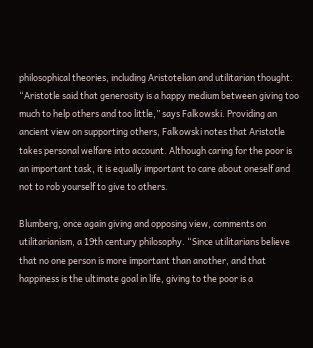philosophical theories, including Aristotelian and utilitarian thought.
“Aristotle said that generosity is a happy medium between giving too much to help others and too little,” says Falkowski. Providing an ancient view on supporting others, Falkowski notes that Aristotle takes personal welfare into account. Although caring for the poor is an important task, it is equally important to care about oneself and not to rob yourself to give to others.

Blumberg, once again giving and opposing view, comments on utilitarianism, a 19th century philosophy. “Since utilitarians believe that no one person is more important than another, and that happiness is the ultimate goal in life, giving to the poor is a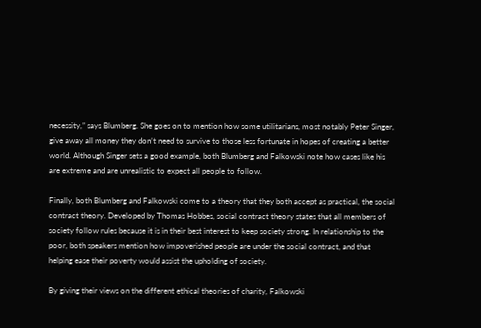necessity,” says Blumberg. She goes on to mention how some utilitarians, most notably Peter Singer, give away all money they don’t need to survive to those less fortunate in hopes of creating a better world. Although Singer sets a good example, both Blumberg and Falkowski note how cases like his are extreme and are unrealistic to expect all people to follow.

Finally, both Blumberg and Falkowski come to a theory that they both accept as practical, the social contract theory. Developed by Thomas Hobbes, social contract theory states that all members of society follow rules because it is in their best interest to keep society strong. In relationship to the poor, both speakers mention how impoverished people are under the social contract, and that helping ease their poverty would assist the upholding of society.

By giving their views on the different ethical theories of charity, Falkowski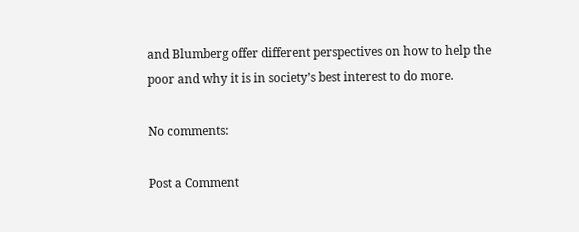and Blumberg offer different perspectives on how to help the poor and why it is in society’s best interest to do more.

No comments:

Post a Comment